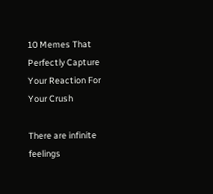10 Memes That Perfectly Capture Your Reaction For Your Crush

There are infinite feelings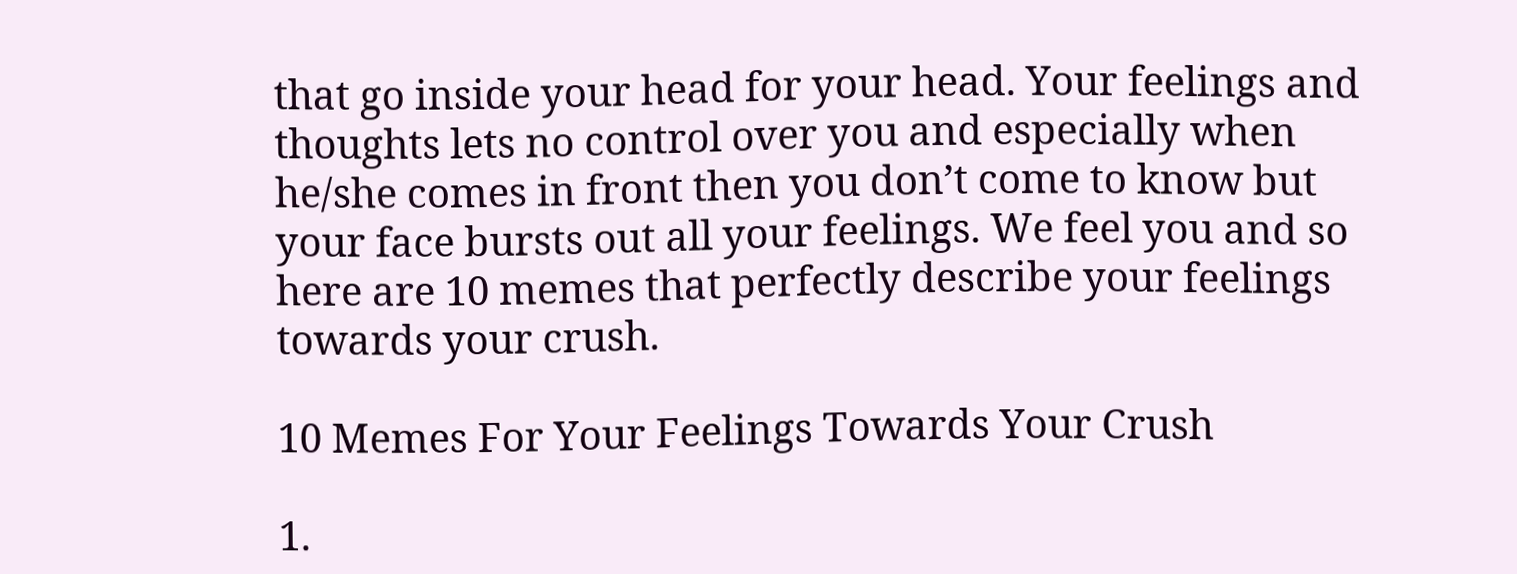that go inside your head for your head. Your feelings and thoughts lets no control over you and especially when he/she comes in front then you don’t come to know but your face bursts out all your feelings. We feel you and so here are 10 memes that perfectly describe your feelings towards your crush.

10 Memes For Your Feelings Towards Your Crush

1.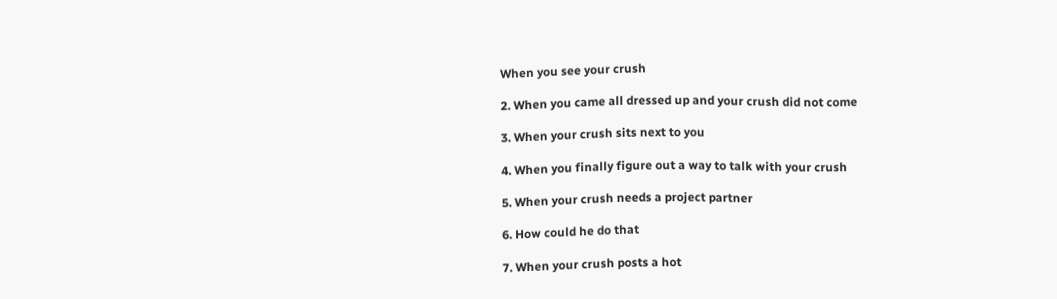When you see your crush

2. When you came all dressed up and your crush did not come

3. When your crush sits next to you

4. When you finally figure out a way to talk with your crush

5. When your crush needs a project partner

6. How could he do that

7. When your crush posts a hot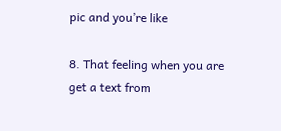pic and you’re like

8. That feeling when you are get a text from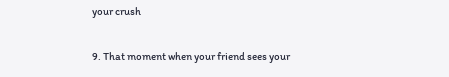your crush

9. That moment when your friend sees your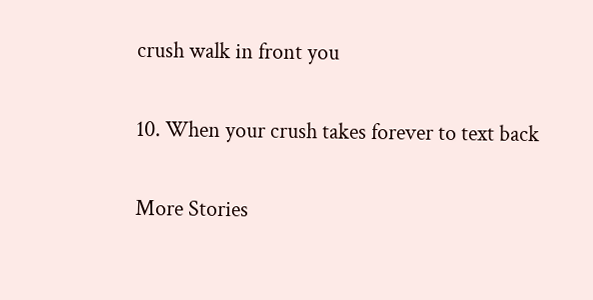crush walk in front you

10. When your crush takes forever to text back

More Stories